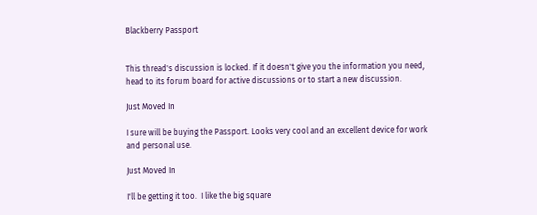Blackberry Passport


This thread's discussion is locked. If it doesn't give you the information you need, head to its forum board for active discussions or to start a new discussion.

Just Moved In

I sure will be buying the Passport. Looks very cool and an excellent device for work and personal use.

Just Moved In

I'll be getting it too.  I like the big square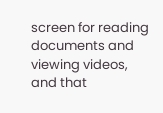screen for reading documents and viewing videos, and that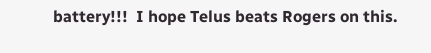battery!!!  I hope Telus beats Rogers on this.